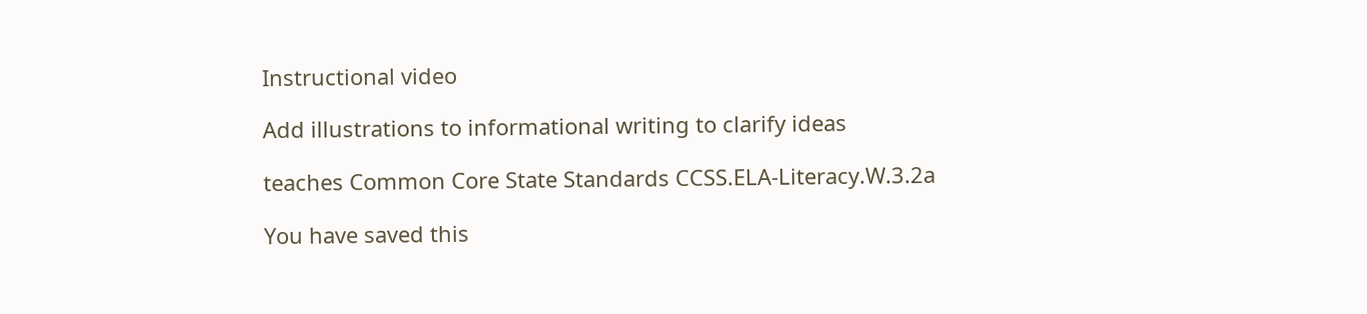Instructional video

Add illustrations to informational writing to clarify ideas

teaches Common Core State Standards CCSS.ELA-Literacy.W.3.2a

You have saved this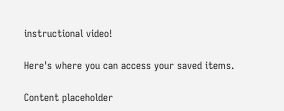instructional video!

Here's where you can access your saved items.

Content placeholder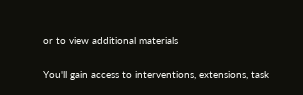or to view additional materials

You'll gain access to interventions, extensions, task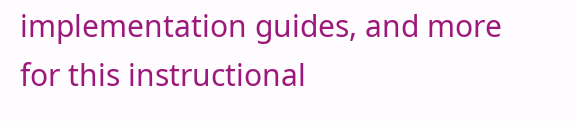implementation guides, and more for this instructional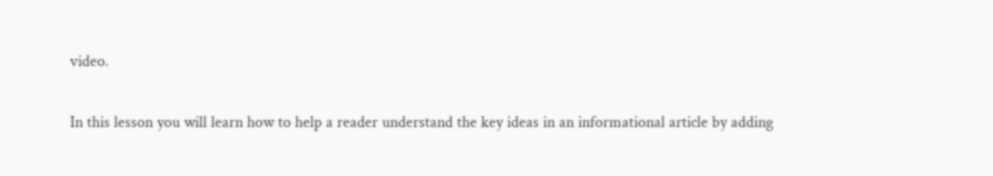video.

In this lesson you will learn how to help a reader understand the key ideas in an informational article by adding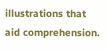illustrations that aid comprehension.